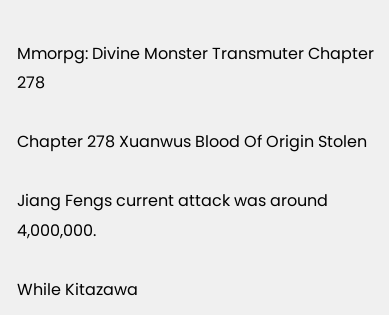Mmorpg: Divine Monster Transmuter Chapter 278

Chapter 278 Xuanwus Blood Of Origin Stolen

Jiang Fengs current attack was around 4,000,000.

While Kitazawa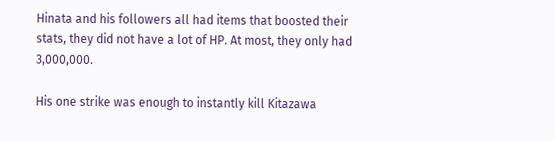Hinata and his followers all had items that boosted their stats, they did not have a lot of HP. At most, they only had 3,000,000.

His one strike was enough to instantly kill Kitazawa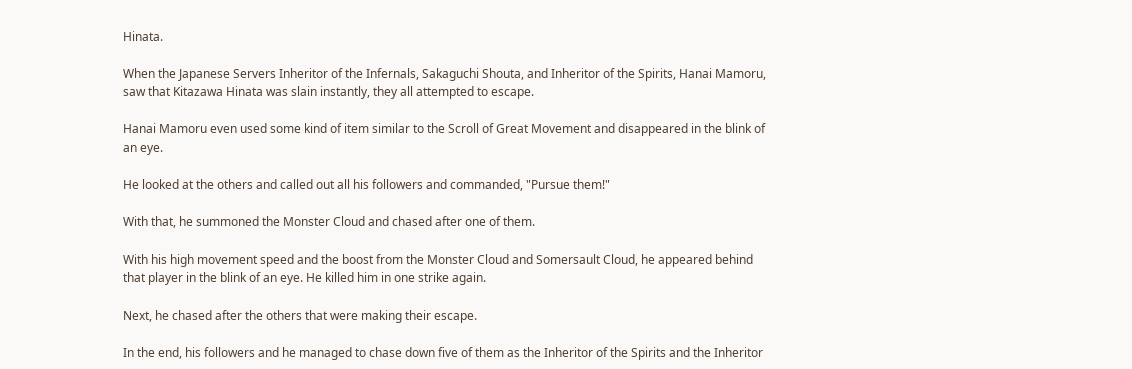Hinata.

When the Japanese Servers Inheritor of the Infernals, Sakaguchi Shouta, and Inheritor of the Spirits, Hanai Mamoru, saw that Kitazawa Hinata was slain instantly, they all attempted to escape.

Hanai Mamoru even used some kind of item similar to the Scroll of Great Movement and disappeared in the blink of an eye.

He looked at the others and called out all his followers and commanded, "Pursue them!"

With that, he summoned the Monster Cloud and chased after one of them.

With his high movement speed and the boost from the Monster Cloud and Somersault Cloud, he appeared behind that player in the blink of an eye. He killed him in one strike again.

Next, he chased after the others that were making their escape.

In the end, his followers and he managed to chase down five of them as the Inheritor of the Spirits and the Inheritor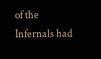of the Infernals had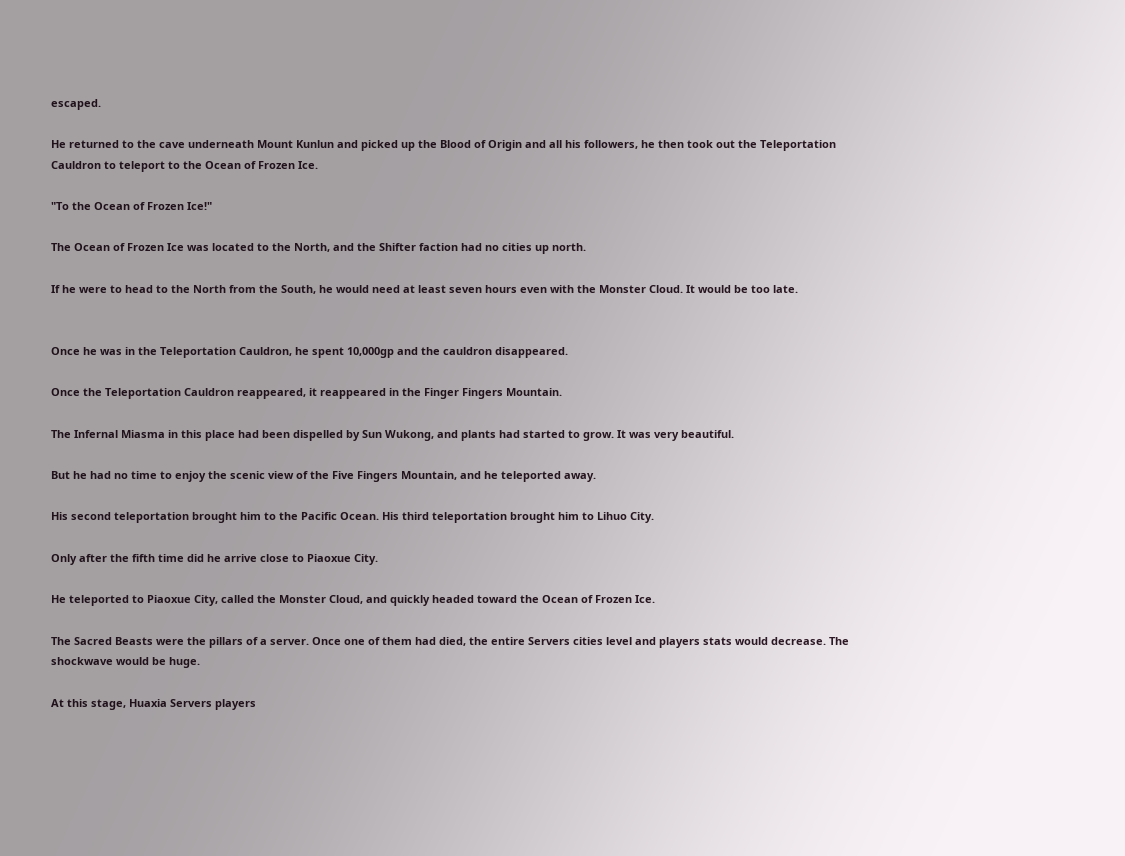escaped.

He returned to the cave underneath Mount Kunlun and picked up the Blood of Origin and all his followers, he then took out the Teleportation Cauldron to teleport to the Ocean of Frozen Ice.

"To the Ocean of Frozen Ice!"

The Ocean of Frozen Ice was located to the North, and the Shifter faction had no cities up north.

If he were to head to the North from the South, he would need at least seven hours even with the Monster Cloud. It would be too late.


Once he was in the Teleportation Cauldron, he spent 10,000gp and the cauldron disappeared.

Once the Teleportation Cauldron reappeared, it reappeared in the Finger Fingers Mountain.

The Infernal Miasma in this place had been dispelled by Sun Wukong, and plants had started to grow. It was very beautiful.

But he had no time to enjoy the scenic view of the Five Fingers Mountain, and he teleported away.

His second teleportation brought him to the Pacific Ocean. His third teleportation brought him to Lihuo City.

Only after the fifth time did he arrive close to Piaoxue City.

He teleported to Piaoxue City, called the Monster Cloud, and quickly headed toward the Ocean of Frozen Ice.

The Sacred Beasts were the pillars of a server. Once one of them had died, the entire Servers cities level and players stats would decrease. The shockwave would be huge.

At this stage, Huaxia Servers players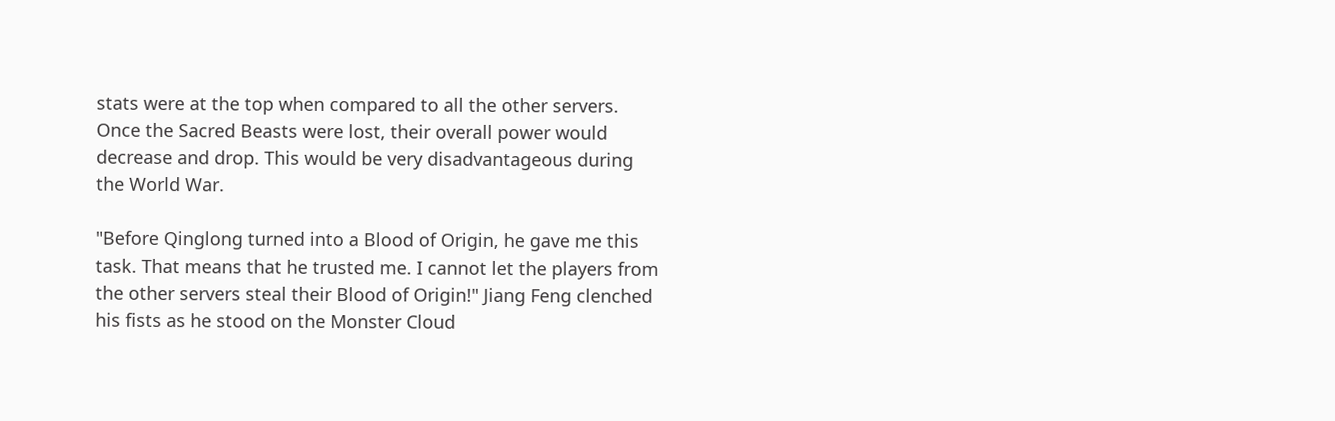stats were at the top when compared to all the other servers. Once the Sacred Beasts were lost, their overall power would decrease and drop. This would be very disadvantageous during the World War.

"Before Qinglong turned into a Blood of Origin, he gave me this task. That means that he trusted me. I cannot let the players from the other servers steal their Blood of Origin!" Jiang Feng clenched his fists as he stood on the Monster Cloud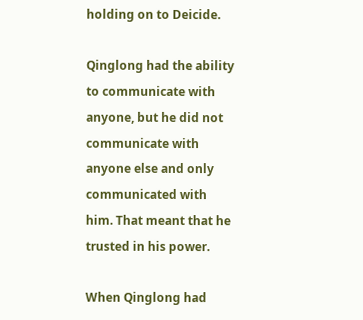holding on to Deicide.

Qinglong had the ability to communicate with anyone, but he did not communicate with anyone else and only communicated with him. That meant that he trusted in his power.

When Qinglong had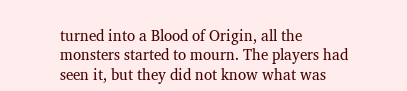turned into a Blood of Origin, all the monsters started to mourn. The players had seen it, but they did not know what was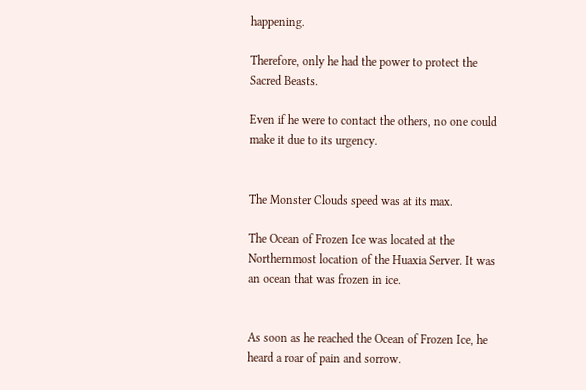happening.

Therefore, only he had the power to protect the Sacred Beasts.

Even if he were to contact the others, no one could make it due to its urgency.


The Monster Clouds speed was at its max.

The Ocean of Frozen Ice was located at the Northernmost location of the Huaxia Server. It was an ocean that was frozen in ice.


As soon as he reached the Ocean of Frozen Ice, he heard a roar of pain and sorrow.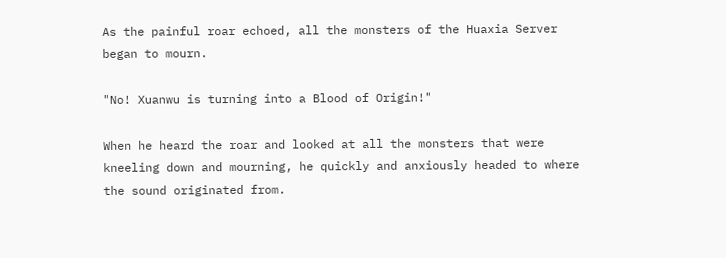As the painful roar echoed, all the monsters of the Huaxia Server began to mourn.

"No! Xuanwu is turning into a Blood of Origin!"

When he heard the roar and looked at all the monsters that were kneeling down and mourning, he quickly and anxiously headed to where the sound originated from.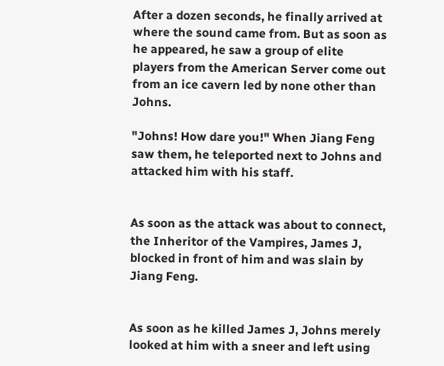After a dozen seconds, he finally arrived at where the sound came from. But as soon as he appeared, he saw a group of elite players from the American Server come out from an ice cavern led by none other than Johns.

"Johns! How dare you!" When Jiang Feng saw them, he teleported next to Johns and attacked him with his staff.


As soon as the attack was about to connect, the Inheritor of the Vampires, James J, blocked in front of him and was slain by Jiang Feng.


As soon as he killed James J, Johns merely looked at him with a sneer and left using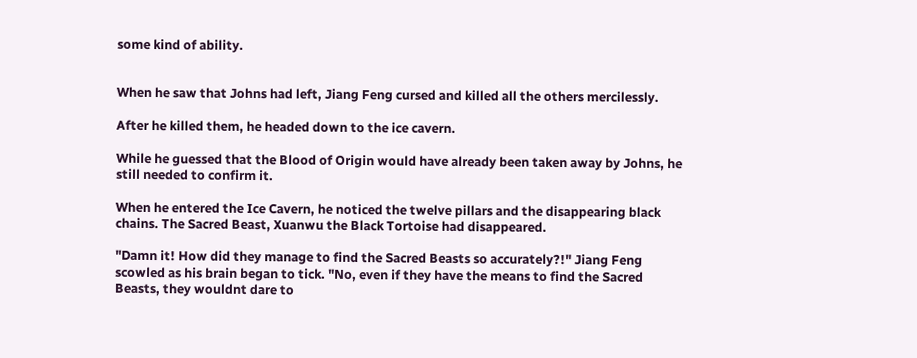some kind of ability.


When he saw that Johns had left, Jiang Feng cursed and killed all the others mercilessly.

After he killed them, he headed down to the ice cavern.

While he guessed that the Blood of Origin would have already been taken away by Johns, he still needed to confirm it.

When he entered the Ice Cavern, he noticed the twelve pillars and the disappearing black chains. The Sacred Beast, Xuanwu the Black Tortoise had disappeared.

"Damn it! How did they manage to find the Sacred Beasts so accurately?!" Jiang Feng scowled as his brain began to tick. "No, even if they have the means to find the Sacred Beasts, they wouldnt dare to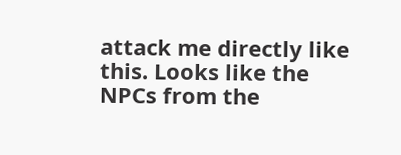attack me directly like this. Looks like the NPCs from the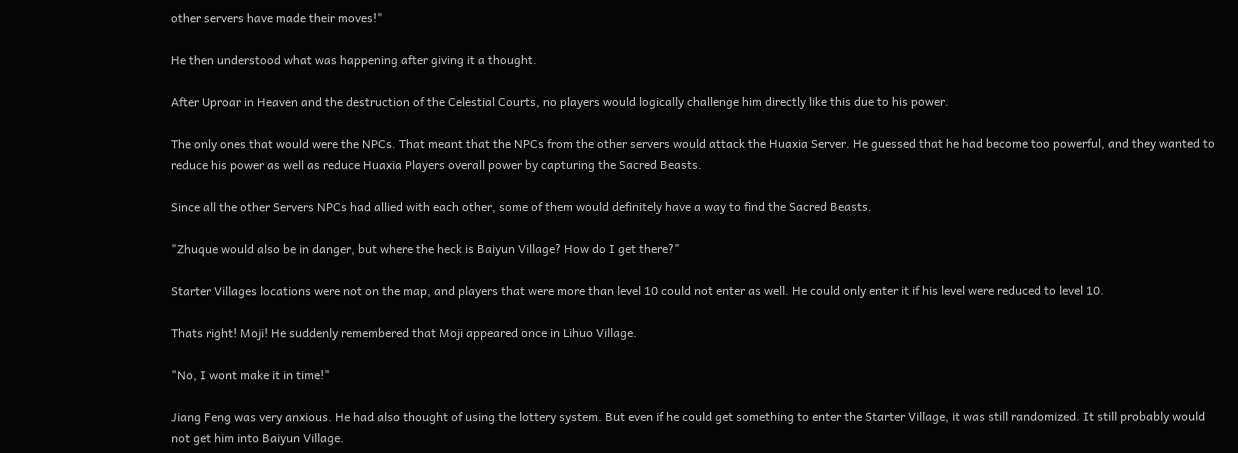other servers have made their moves!"

He then understood what was happening after giving it a thought.

After Uproar in Heaven and the destruction of the Celestial Courts, no players would logically challenge him directly like this due to his power.

The only ones that would were the NPCs. That meant that the NPCs from the other servers would attack the Huaxia Server. He guessed that he had become too powerful, and they wanted to reduce his power as well as reduce Huaxia Players overall power by capturing the Sacred Beasts.

Since all the other Servers NPCs had allied with each other, some of them would definitely have a way to find the Sacred Beasts.

"Zhuque would also be in danger, but where the heck is Baiyun Village? How do I get there?"

Starter Villages locations were not on the map, and players that were more than level 10 could not enter as well. He could only enter it if his level were reduced to level 10.

Thats right! Moji! He suddenly remembered that Moji appeared once in Lihuo Village.

"No, I wont make it in time!"

Jiang Feng was very anxious. He had also thought of using the lottery system. But even if he could get something to enter the Starter Village, it was still randomized. It still probably would not get him into Baiyun Village.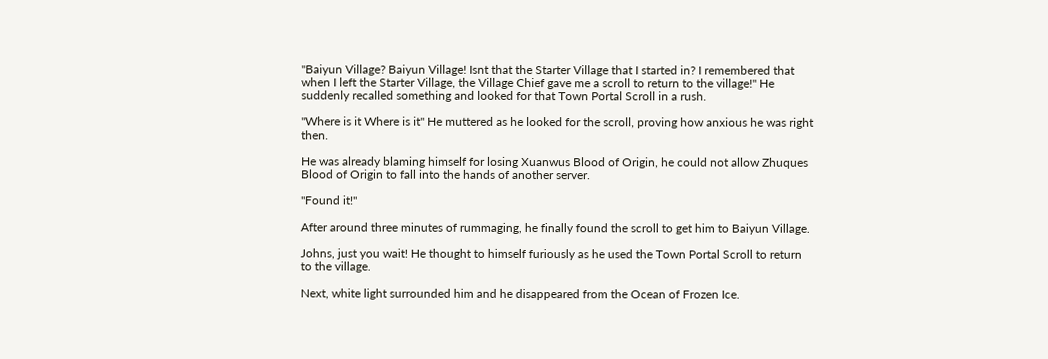"Baiyun Village? Baiyun Village! Isnt that the Starter Village that I started in? I remembered that when I left the Starter Village, the Village Chief gave me a scroll to return to the village!" He suddenly recalled something and looked for that Town Portal Scroll in a rush.

"Where is it Where is it" He muttered as he looked for the scroll, proving how anxious he was right then.

He was already blaming himself for losing Xuanwus Blood of Origin, he could not allow Zhuques Blood of Origin to fall into the hands of another server.

"Found it!"

After around three minutes of rummaging, he finally found the scroll to get him to Baiyun Village.

Johns, just you wait! He thought to himself furiously as he used the Town Portal Scroll to return to the village.

Next, white light surrounded him and he disappeared from the Ocean of Frozen Ice.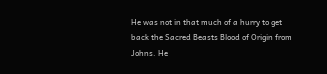He was not in that much of a hurry to get back the Sacred Beasts Blood of Origin from Johns. He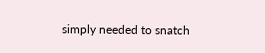simply needed to snatch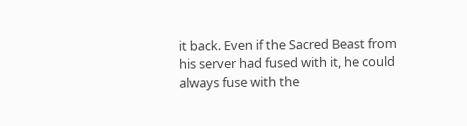it back. Even if the Sacred Beast from his server had fused with it, he could always fuse with the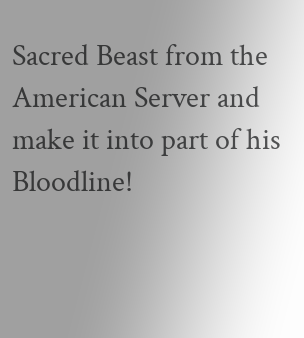Sacred Beast from the American Server and make it into part of his Bloodline!